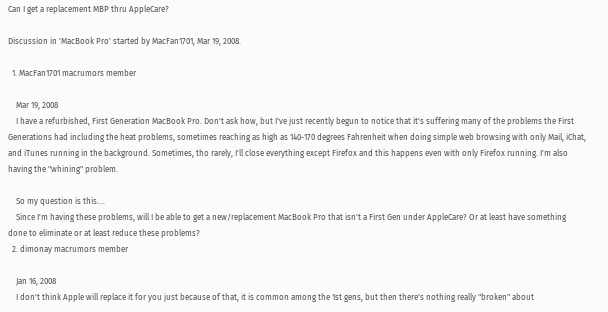Can I get a replacement MBP thru AppleCare?

Discussion in 'MacBook Pro' started by MacFan1701, Mar 19, 2008.

  1. MacFan1701 macrumors member

    Mar 19, 2008
    I have a refurbished, First Generation MacBook Pro. Don't ask how, but I've just recently begun to notice that it's suffering many of the problems the First Generations had including the heat problems, sometimes reaching as high as 140-170 degrees Fahrenheit when doing simple web browsing with only Mail, iChat, and iTunes running in the background. Sometimes, tho rarely, I'll close everything except Firefox and this happens even with only Firefox running. I'm also having the "whining" problem.

    So my question is this....
    Since I'm having these problems, will I be able to get a new/replacement MacBook Pro that isn't a First Gen under AppleCare? Or at least have something done to eliminate or at least reduce these problems?
  2. dimonay macrumors member

    Jan 16, 2008
    I don't think Apple will replace it for you just because of that, it is common among the 1st gens, but then there's nothing really "broken" about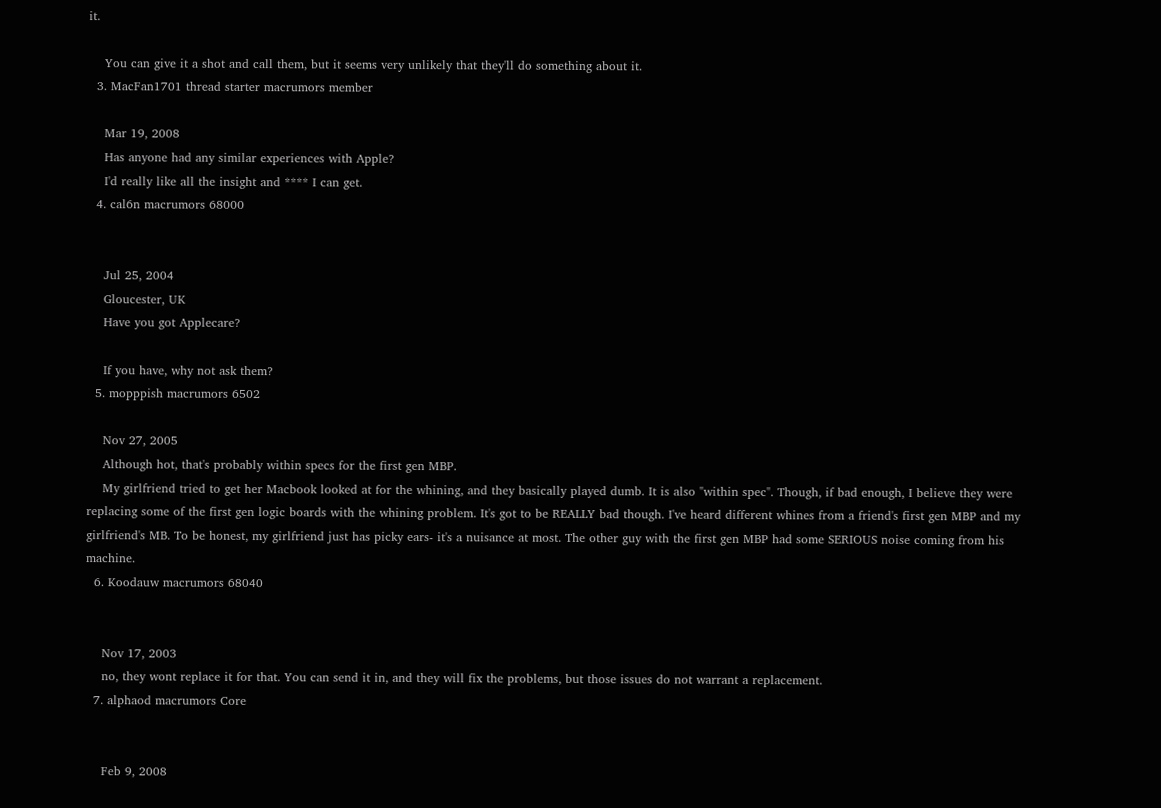it.

    You can give it a shot and call them, but it seems very unlikely that they'll do something about it.
  3. MacFan1701 thread starter macrumors member

    Mar 19, 2008
    Has anyone had any similar experiences with Apple?
    I'd really like all the insight and **** I can get.
  4. cal6n macrumors 68000


    Jul 25, 2004
    Gloucester, UK
    Have you got Applecare?

    If you have, why not ask them?
  5. mopppish macrumors 6502

    Nov 27, 2005
    Although hot, that's probably within specs for the first gen MBP.
    My girlfriend tried to get her Macbook looked at for the whining, and they basically played dumb. It is also "within spec". Though, if bad enough, I believe they were replacing some of the first gen logic boards with the whining problem. It's got to be REALLY bad though. I've heard different whines from a friend's first gen MBP and my girlfriend's MB. To be honest, my girlfriend just has picky ears- it's a nuisance at most. The other guy with the first gen MBP had some SERIOUS noise coming from his machine.
  6. Koodauw macrumors 68040


    Nov 17, 2003
    no, they wont replace it for that. You can send it in, and they will fix the problems, but those issues do not warrant a replacement.
  7. alphaod macrumors Core


    Feb 9, 2008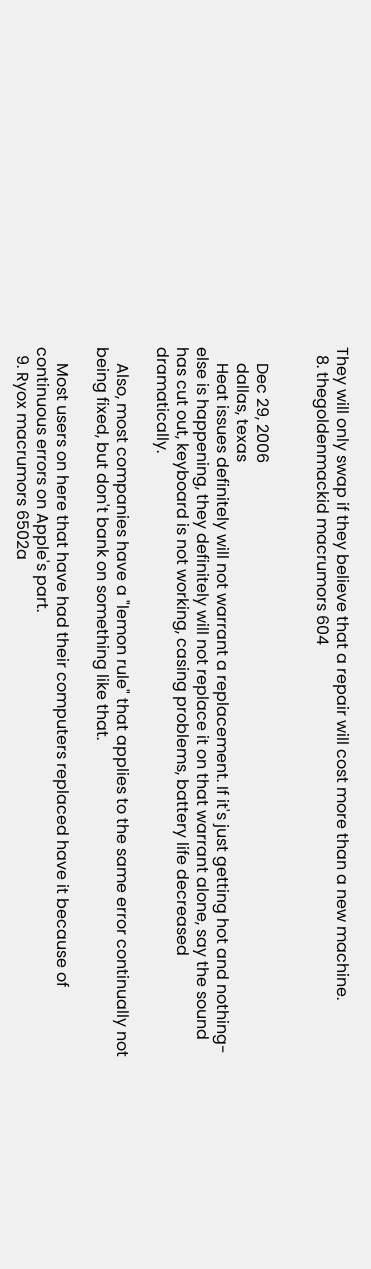They will only swap if they believe that a repair will cost more than a new machine.
  8. thegoldenmackid macrumors 604


    Dec 29, 2006
    dallas, texas
    Heat issues definitely will not warrant a replacement. If it's just getting hot and nothing-else is happening, they definitely will not replace it on that warrant alone, say the sound has cut out, keyboard is not working, casing problems, battery life decreased dramatically.

    Also, most companies have a "lemon rule" that applies to the same error continually not being fixed, but don't bank on something like that.

    Most users on here that have had their computers replaced have it because of continuous errors on Apple's part.
  9. Ryox macrumors 6502a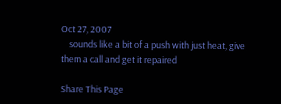Oct 27, 2007
    sounds like a bit of a push with just heat, give them a call and get it repaired

Share This Page